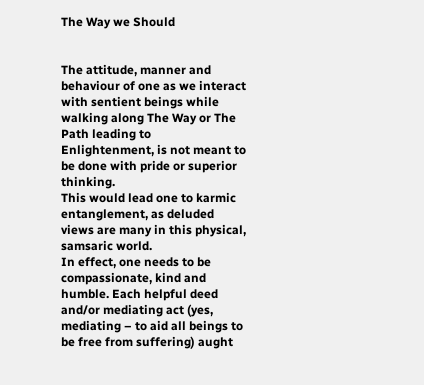The Way we Should


The attitude, manner and behaviour of one as we interact with sentient beings while walking along The Way or The Path leading to Enlightenment, is not meant to be done with pride or superior thinking.
This would lead one to karmic entanglement, as deluded views are many in this physical, samsaric world.
In effect, one needs to be compassionate, kind and humble. Each helpful deed and/or mediating act (yes, mediating – to aid all beings to be free from suffering) aught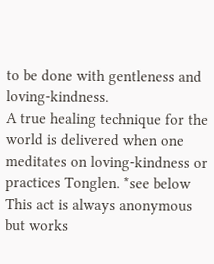to be done with gentleness and loving-kindness.
A true healing technique for the world is delivered when one meditates on loving-kindness or practices Tonglen. *see below
This act is always anonymous but works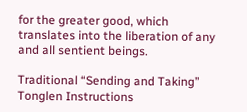for the greater good, which translates into the liberation of any and all sentient beings.

Traditional “Sending and Taking” Tonglen Instructions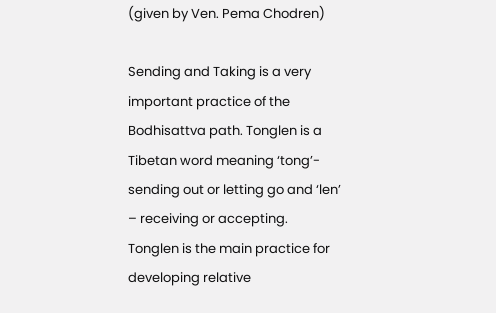(given by Ven. Pema Chodren)

Sending and Taking is a very important practice of the Bodhisattva path. Tonglen is a Tibetan word meaning ‘tong’- sending out or letting go and ‘len’ – receiving or accepting.
Tonglen is the main practice for developing relative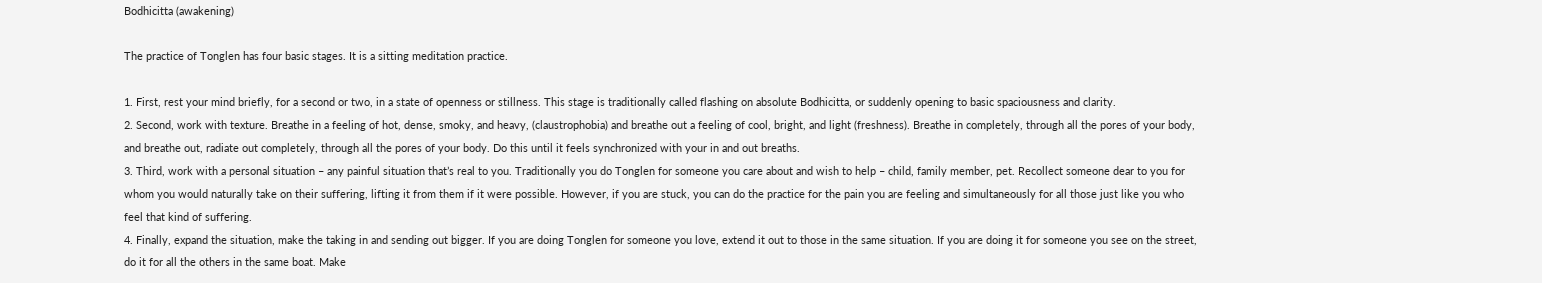Bodhicitta (awakening)

The practice of Tonglen has four basic stages. It is a sitting meditation practice.

1. First, rest your mind briefly, for a second or two, in a state of openness or stillness. This stage is traditionally called flashing on absolute Bodhicitta, or suddenly opening to basic spaciousness and clarity.
2. Second, work with texture. Breathe in a feeling of hot, dense, smoky, and heavy, (claustrophobia) and breathe out a feeling of cool, bright, and light (freshness). Breathe in completely, through all the pores of your body, and breathe out, radiate out completely, through all the pores of your body. Do this until it feels synchronized with your in and out breaths.
3. Third, work with a personal situation – any painful situation that’s real to you. Traditionally you do Tonglen for someone you care about and wish to help – child, family member, pet. Recollect someone dear to you for whom you would naturally take on their suffering, lifting it from them if it were possible. However, if you are stuck, you can do the practice for the pain you are feeling and simultaneously for all those just like you who feel that kind of suffering.
4. Finally, expand the situation, make the taking in and sending out bigger. If you are doing Tonglen for someone you love, extend it out to those in the same situation. If you are doing it for someone you see on the street, do it for all the others in the same boat. Make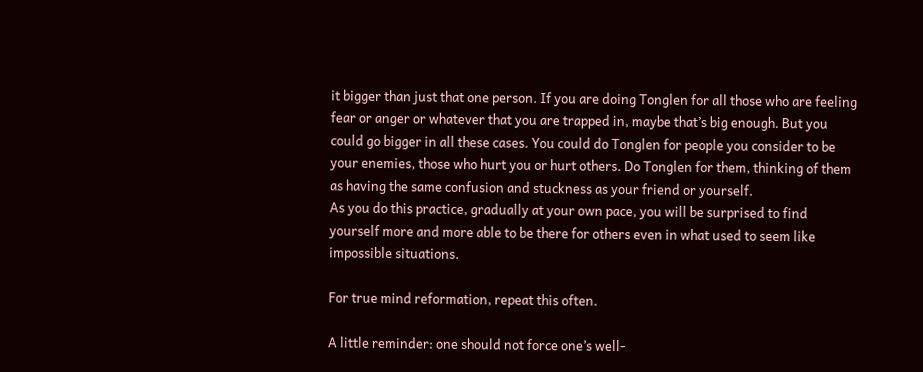it bigger than just that one person. If you are doing Tonglen for all those who are feeling fear or anger or whatever that you are trapped in, maybe that’s big enough. But you could go bigger in all these cases. You could do Tonglen for people you consider to be your enemies, those who hurt you or hurt others. Do Tonglen for them, thinking of them as having the same confusion and stuckness as your friend or yourself.
As you do this practice, gradually at your own pace, you will be surprised to find yourself more and more able to be there for others even in what used to seem like impossible situations.

For true mind reformation, repeat this often.

A little reminder: one should not force one’s well-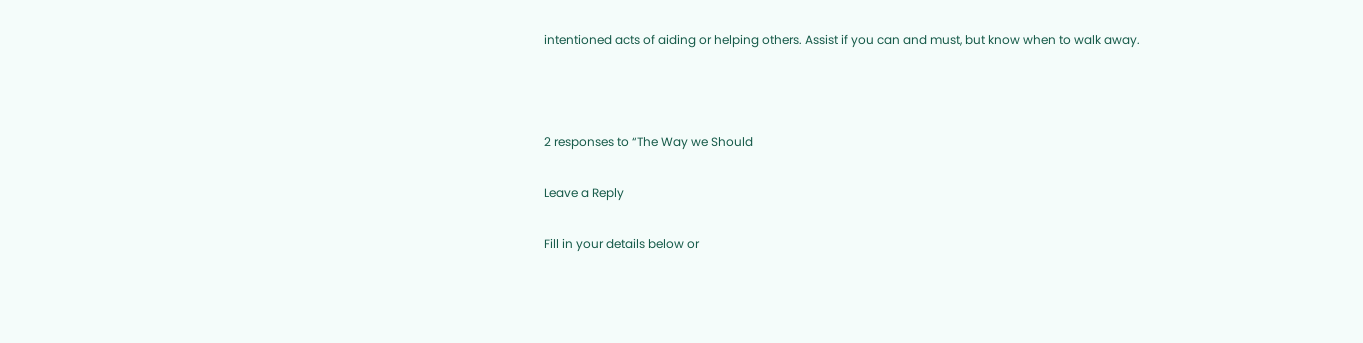intentioned acts of aiding or helping others. Assist if you can and must, but know when to walk away.



2 responses to “The Way we Should

Leave a Reply

Fill in your details below or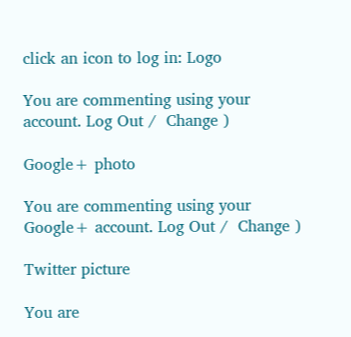click an icon to log in: Logo

You are commenting using your account. Log Out /  Change )

Google+ photo

You are commenting using your Google+ account. Log Out /  Change )

Twitter picture

You are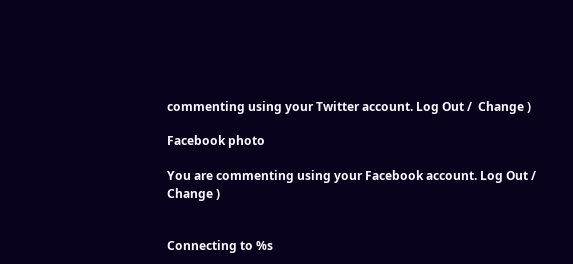commenting using your Twitter account. Log Out /  Change )

Facebook photo

You are commenting using your Facebook account. Log Out /  Change )


Connecting to %s